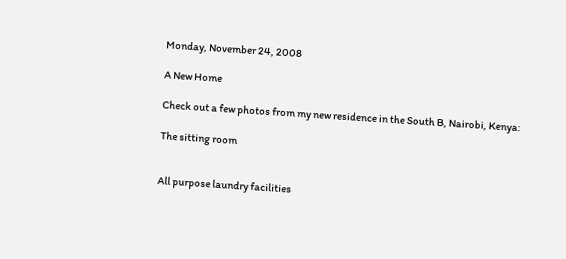Monday, November 24, 2008

A New Home

Check out a few photos from my new residence in the South B, Nairobi, Kenya:

The sitting room


All purpose laundry facilities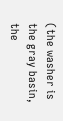(the washer is the gray basin, the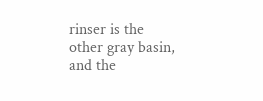rinser is the other gray basin, and the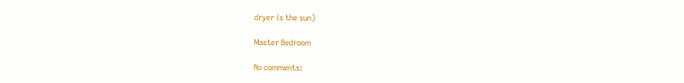dryer is the sun)

Master Bedroom

No comments: